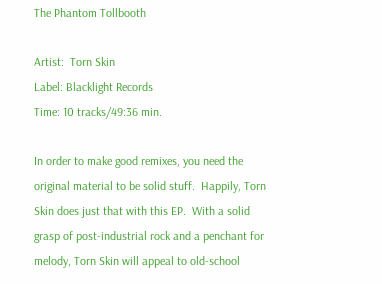The Phantom Tollbooth

Artist:  Torn Skin
Label: Blacklight Records
Time: 10 tracks/49:36 min.

In order to make good remixes, you need the original material to be solid stuff.  Happily, Torn Skin does just that with this EP.  With a solid grasp of post-industrial rock and a penchant for melody, Torn Skin will appeal to old-school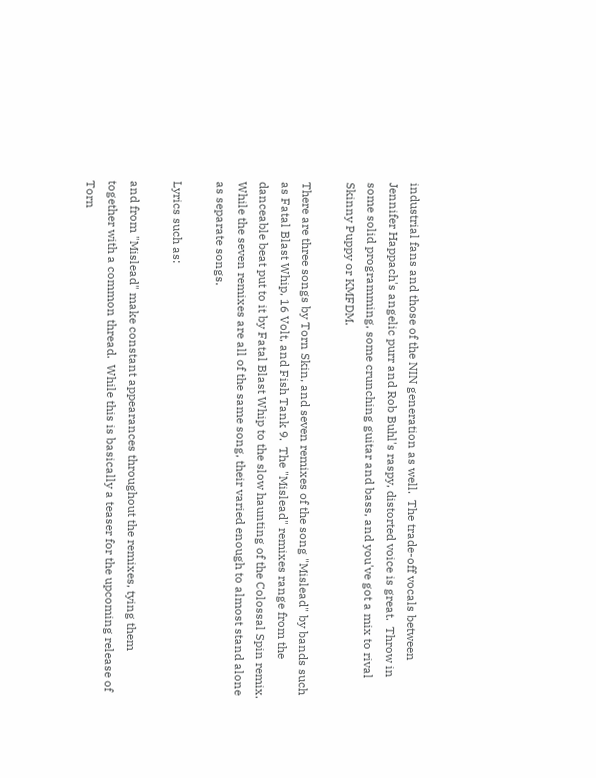industrial fans and those of the NIN generation as well.  The trade-off vocals between Jennifer Happach's angelic purr and Rob Buhl's raspy, distorted voice is great.  Throw in some solid programming, some crunching guitar and bass, and you've got a mix to rival Skinny Puppy or KMFDM.

There are three songs by Torn Skin, and seven remixes of the song "Mislead" by bands such as Fatal Blast Whip, 16 Volt, and Fish Tank 9.  The "Mislead" remixes range from the danceable beat put to it by Fatal Blast Whip to the slow haunting of the Colossal Spin remix.  While the seven remixes are all of the same song, their varied enough to almost stand alone as separate songs.

Lyrics such as:

and from "Mislead" make constant appearances throughout the remixes, tying them together with a common thread.  While this is basically a teaser for the upcoming release of Torn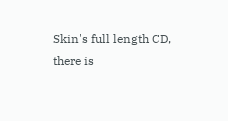Skin's full length CD, there is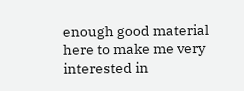enough good material here to make me very interested in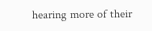hearing more of their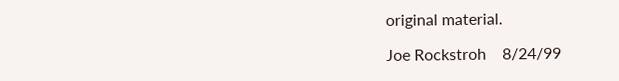original material.

Joe Rockstroh    8/24/99